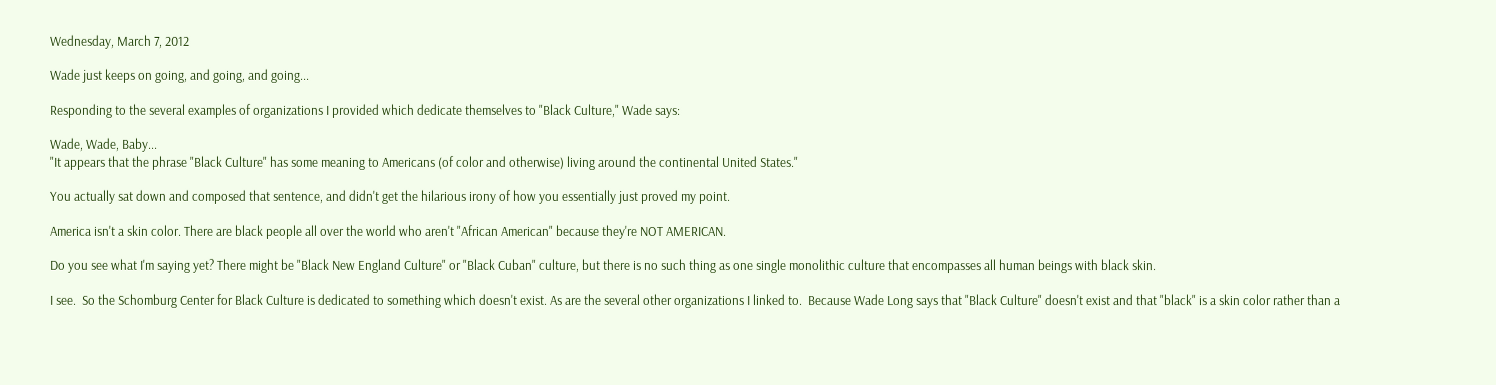Wednesday, March 7, 2012

Wade just keeps on going, and going, and going...

Responding to the several examples of organizations I provided which dedicate themselves to "Black Culture," Wade says:

Wade, Wade, Baby...
"It appears that the phrase "Black Culture" has some meaning to Americans (of color and otherwise) living around the continental United States."

You actually sat down and composed that sentence, and didn't get the hilarious irony of how you essentially just proved my point.

America isn't a skin color. There are black people all over the world who aren't "African American" because they're NOT AMERICAN.

Do you see what I'm saying yet? There might be "Black New England Culture" or "Black Cuban" culture, but there is no such thing as one single monolithic culture that encompasses all human beings with black skin.

I see.  So the Schomburg Center for Black Culture is dedicated to something which doesn't exist. As are the several other organizations I linked to.  Because Wade Long says that "Black Culture" doesn't exist and that "black" is a skin color rather than a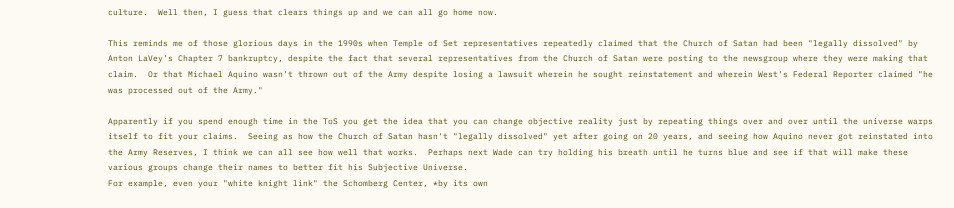culture.  Well then, I guess that clears things up and we can all go home now.

This reminds me of those glorious days in the 1990s when Temple of Set representatives repeatedly claimed that the Church of Satan had been "legally dissolved" by Anton LaVey's Chapter 7 bankruptcy, despite the fact that several representatives from the Church of Satan were posting to the newsgroup where they were making that claim.  Or that Michael Aquino wasn't thrown out of the Army despite losing a lawsuit wherein he sought reinstatement and wherein West's Federal Reporter claimed "he was processed out of the Army."

Apparently if you spend enough time in the ToS you get the idea that you can change objective reality just by repeating things over and over until the universe warps itself to fit your claims.  Seeing as how the Church of Satan hasn't "legally dissolved" yet after going on 20 years, and seeing how Aquino never got reinstated into the Army Reserves, I think we can all see how well that works.  Perhaps next Wade can try holding his breath until he turns blue and see if that will make these various groups change their names to better fit his Subjective Universe.
For example, even your "white knight link" the Schomberg Center, *by its own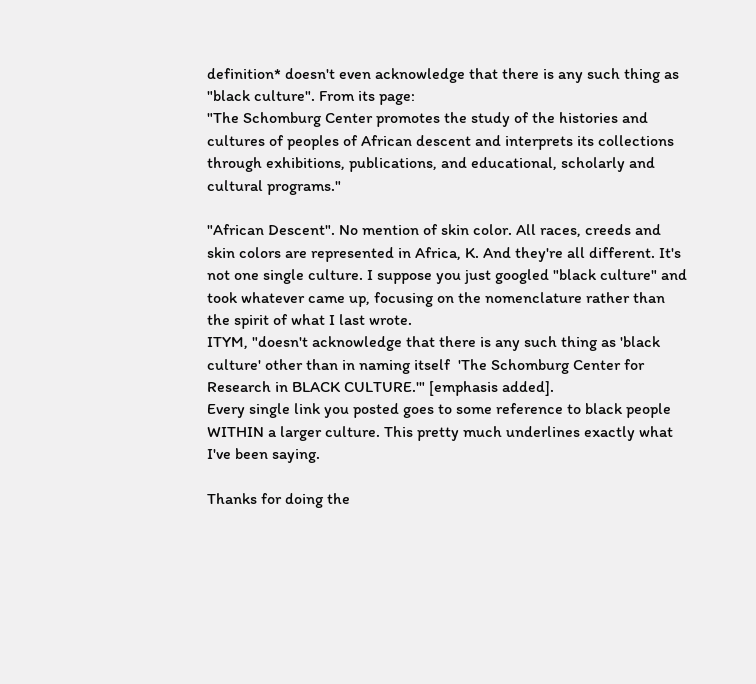definition* doesn't even acknowledge that there is any such thing as "black culture". From its page:
"The Schomburg Center promotes the study of the histories and cultures of peoples of African descent and interprets its collections through exhibitions, publications, and educational, scholarly and cultural programs."

"African Descent". No mention of skin color. All races, creeds and skin colors are represented in Africa, K. And they're all different. It's not one single culture. I suppose you just googled "black culture" and took whatever came up, focusing on the nomenclature rather than the spirit of what I last wrote.
ITYM, "doesn't acknowledge that there is any such thing as 'black culture' other than in naming itself  'The Schomburg Center for Research in BLACK CULTURE.'" [emphasis added].
Every single link you posted goes to some reference to black people WITHIN a larger culture. This pretty much underlines exactly what I've been saying.

Thanks for doing the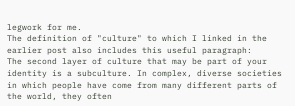legwork for me.
The definition of "culture" to which I linked in the earlier post also includes this useful paragraph:
The second layer of culture that may be part of your identity is a subculture. In complex, diverse societies in which people have come from many different parts of the world, they often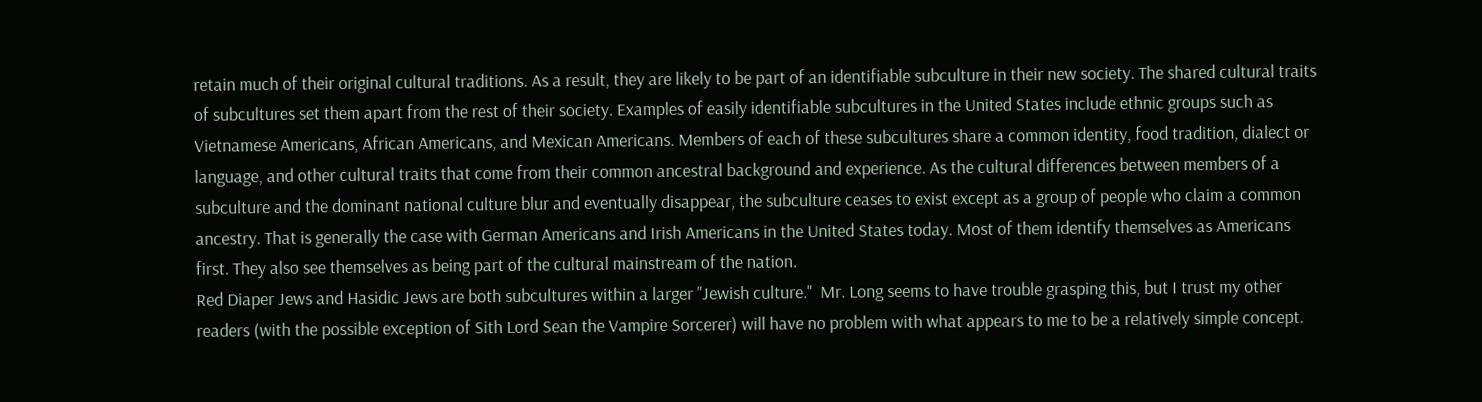retain much of their original cultural traditions. As a result, they are likely to be part of an identifiable subculture in their new society. The shared cultural traits of subcultures set them apart from the rest of their society. Examples of easily identifiable subcultures in the United States include ethnic groups such as Vietnamese Americans, African Americans, and Mexican Americans. Members of each of these subcultures share a common identity, food tradition, dialect or language, and other cultural traits that come from their common ancestral background and experience. As the cultural differences between members of a subculture and the dominant national culture blur and eventually disappear, the subculture ceases to exist except as a group of people who claim a common ancestry. That is generally the case with German Americans and Irish Americans in the United States today. Most of them identify themselves as Americans first. They also see themselves as being part of the cultural mainstream of the nation.
Red Diaper Jews and Hasidic Jews are both subcultures within a larger "Jewish culture."  Mr. Long seems to have trouble grasping this, but I trust my other readers (with the possible exception of Sith Lord Sean the Vampire Sorcerer) will have no problem with what appears to me to be a relatively simple concept.